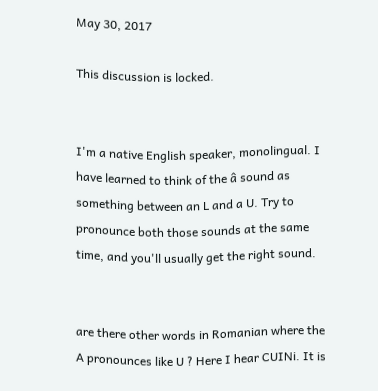May 30, 2017

This discussion is locked.


I'm a native English speaker, monolingual. I have learned to think of the â sound as something between an L and a U. Try to pronounce both those sounds at the same time, and you'll usually get the right sound.


are there other words in Romanian where the A pronounces like U ? Here I hear CUINi. It is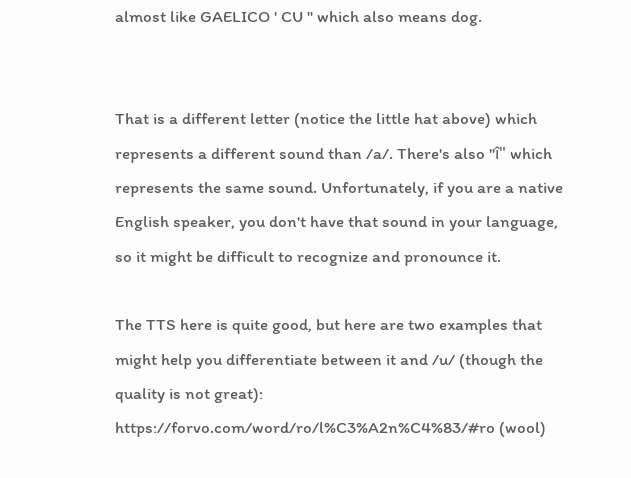almost like GAELICO ' CU " which also means dog.


That is a different letter (notice the little hat above) which represents a different sound than /a/. There's also "î" which represents the same sound. Unfortunately, if you are a native English speaker, you don't have that sound in your language, so it might be difficult to recognize and pronounce it.

The TTS here is quite good, but here are two examples that might help you differentiate between it and /u/ (though the quality is not great):
https://forvo.com/word/ro/l%C3%A2n%C4%83/#ro (wool)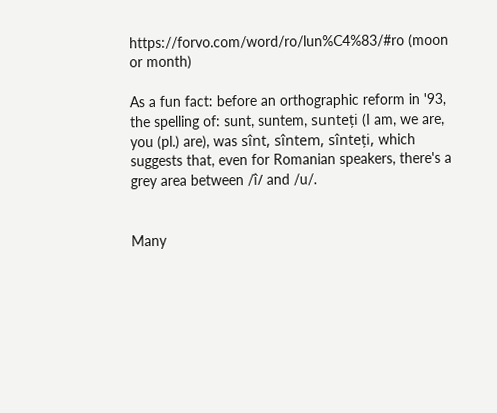https://forvo.com/word/ro/lun%C4%83/#ro (moon or month)

As a fun fact: before an orthographic reform in '93, the spelling of: sunt, suntem, sunteți (I am, we are, you (pl.) are), was sînt, sîntem, sînteți, which suggests that, even for Romanian speakers, there's a grey area between /î/ and /u/.


Many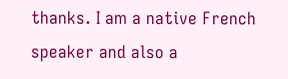thanks. I am a native French speaker and also a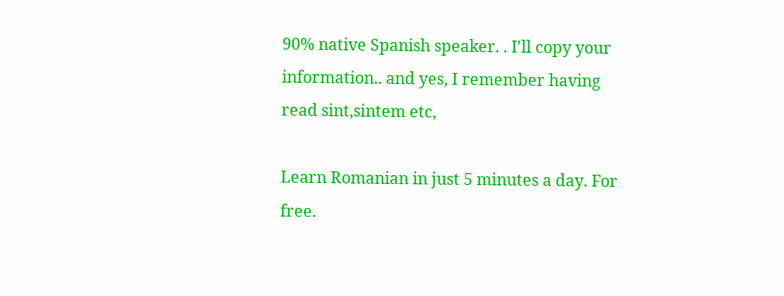90% native Spanish speaker. . I'll copy your information.. and yes, I remember having read sint,sintem etc,

Learn Romanian in just 5 minutes a day. For free.